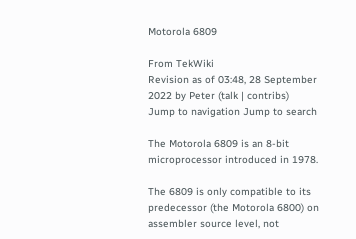Motorola 6809

From TekWiki
Revision as of 03:48, 28 September 2022 by Peter (talk | contribs)
Jump to navigation Jump to search

The Motorola 6809 is an 8-bit microprocessor introduced in 1978.

The 6809 is only compatible to its predecessor (the Motorola 6800) on assembler source level, not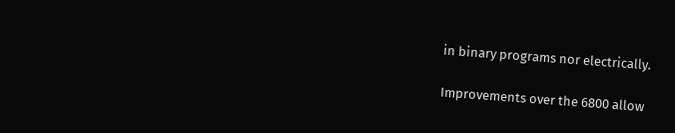in binary programs nor electrically.

Improvements over the 6800 allow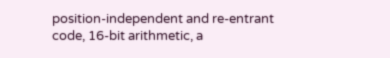position-independent and re-entrant code, 16-bit arithmetic, a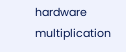hardware multiplication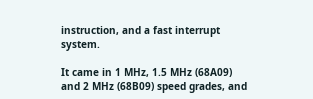instruction, and a fast interrupt system.

It came in 1 MHz, 1.5 MHz (68A09) and 2 MHz (68B09) speed grades, and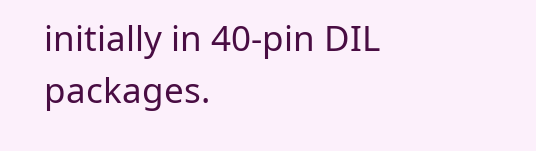initially in 40-pin DIL packages.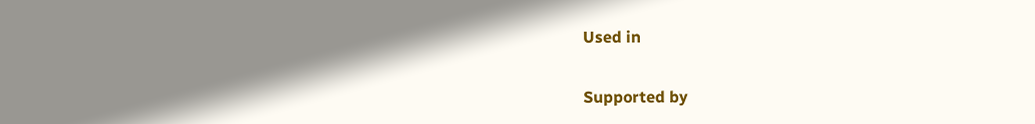Used in

Supported by